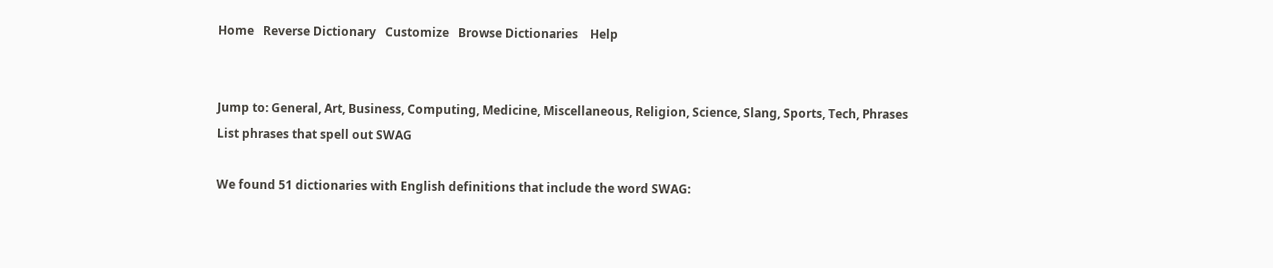Home   Reverse Dictionary   Customize   Browse Dictionaries    Help


Jump to: General, Art, Business, Computing, Medicine, Miscellaneous, Religion, Science, Slang, Sports, Tech, Phrases
List phrases that spell out SWAG

We found 51 dictionaries with English definitions that include the word SWAG: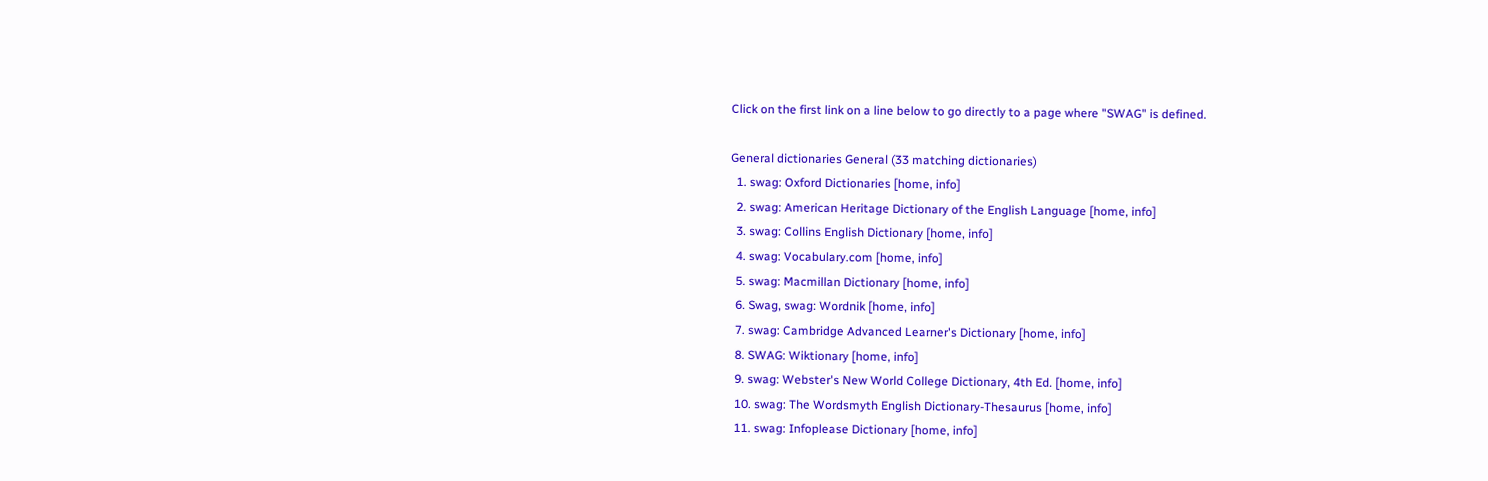Click on the first link on a line below to go directly to a page where "SWAG" is defined.

General dictionaries General (33 matching dictionaries)
  1. swag: Oxford Dictionaries [home, info]
  2. swag: American Heritage Dictionary of the English Language [home, info]
  3. swag: Collins English Dictionary [home, info]
  4. swag: Vocabulary.com [home, info]
  5. swag: Macmillan Dictionary [home, info]
  6. Swag, swag: Wordnik [home, info]
  7. swag: Cambridge Advanced Learner's Dictionary [home, info]
  8. SWAG: Wiktionary [home, info]
  9. swag: Webster's New World College Dictionary, 4th Ed. [home, info]
  10. swag: The Wordsmyth English Dictionary-Thesaurus [home, info]
  11. swag: Infoplease Dictionary [home, info]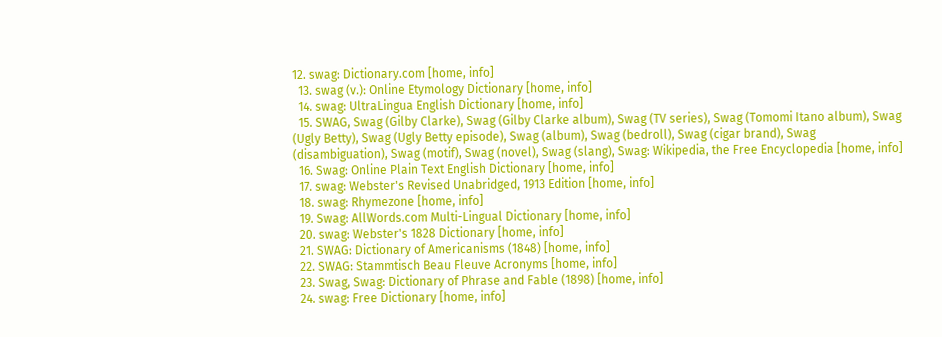12. swag: Dictionary.com [home, info]
  13. swag (v.): Online Etymology Dictionary [home, info]
  14. swag: UltraLingua English Dictionary [home, info]
  15. SWAG, Swag (Gilby Clarke), Swag (Gilby Clarke album), Swag (TV series), Swag (Tomomi Itano album), Swag (Ugly Betty), Swag (Ugly Betty episode), Swag (album), Swag (bedroll), Swag (cigar brand), Swag (disambiguation), Swag (motif), Swag (novel), Swag (slang), Swag: Wikipedia, the Free Encyclopedia [home, info]
  16. Swag: Online Plain Text English Dictionary [home, info]
  17. swag: Webster's Revised Unabridged, 1913 Edition [home, info]
  18. swag: Rhymezone [home, info]
  19. Swag: AllWords.com Multi-Lingual Dictionary [home, info]
  20. swag: Webster's 1828 Dictionary [home, info]
  21. SWAG: Dictionary of Americanisms (1848) [home, info]
  22. SWAG: Stammtisch Beau Fleuve Acronyms [home, info]
  23. Swag, Swag: Dictionary of Phrase and Fable (1898) [home, info]
  24. swag: Free Dictionary [home, info]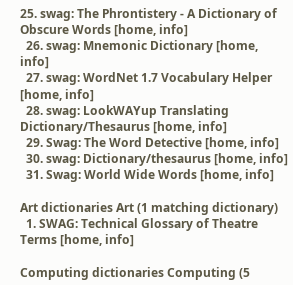25. swag: The Phrontistery - A Dictionary of Obscure Words [home, info]
  26. swag: Mnemonic Dictionary [home, info]
  27. swag: WordNet 1.7 Vocabulary Helper [home, info]
  28. swag: LookWAYup Translating Dictionary/Thesaurus [home, info]
  29. Swag: The Word Detective [home, info]
  30. swag: Dictionary/thesaurus [home, info]
  31. Swag: World Wide Words [home, info]

Art dictionaries Art (1 matching dictionary)
  1. SWAG: Technical Glossary of Theatre Terms [home, info]

Computing dictionaries Computing (5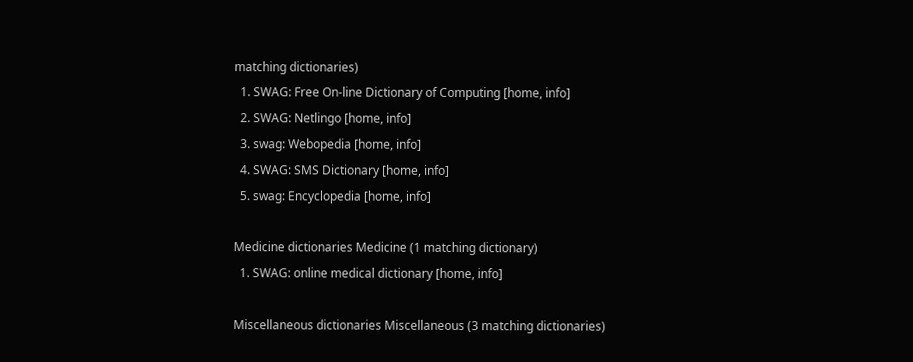matching dictionaries)
  1. SWAG: Free On-line Dictionary of Computing [home, info]
  2. SWAG: Netlingo [home, info]
  3. swag: Webopedia [home, info]
  4. SWAG: SMS Dictionary [home, info]
  5. swag: Encyclopedia [home, info]

Medicine dictionaries Medicine (1 matching dictionary)
  1. SWAG: online medical dictionary [home, info]

Miscellaneous dictionaries Miscellaneous (3 matching dictionaries)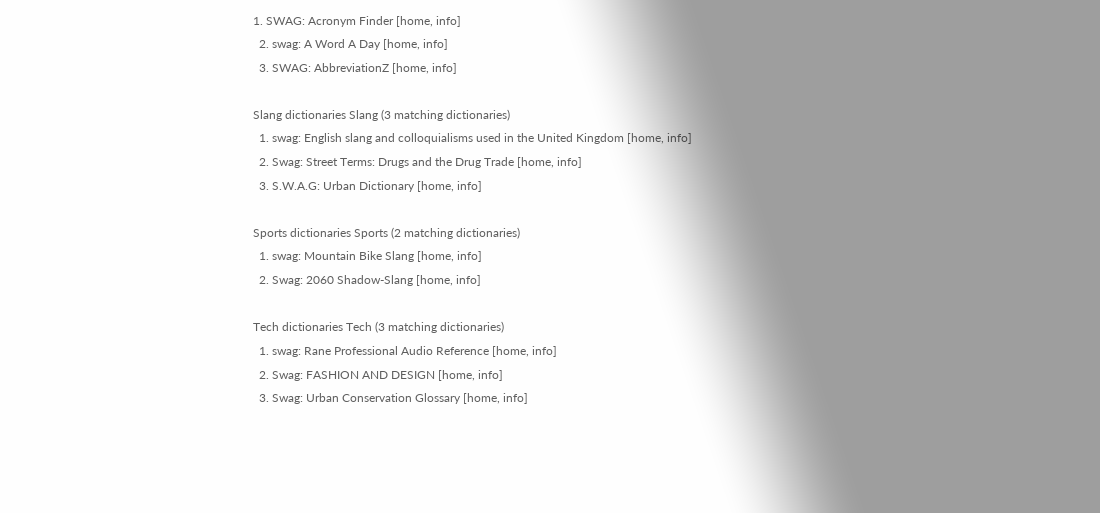1. SWAG: Acronym Finder [home, info]
  2. swag: A Word A Day [home, info]
  3. SWAG: AbbreviationZ [home, info]

Slang dictionaries Slang (3 matching dictionaries)
  1. swag: English slang and colloquialisms used in the United Kingdom [home, info]
  2. Swag: Street Terms: Drugs and the Drug Trade [home, info]
  3. S.W.A.G: Urban Dictionary [home, info]

Sports dictionaries Sports (2 matching dictionaries)
  1. swag: Mountain Bike Slang [home, info]
  2. Swag: 2060 Shadow-Slang [home, info]

Tech dictionaries Tech (3 matching dictionaries)
  1. swag: Rane Professional Audio Reference [home, info]
  2. Swag: FASHION AND DESIGN [home, info]
  3. Swag: Urban Conservation Glossary [home, info]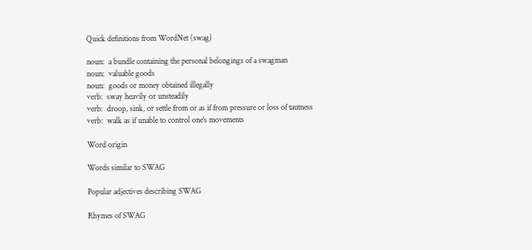Quick definitions from WordNet (swag)

noun:  a bundle containing the personal belongings of a swagman
noun:  valuable goods
noun:  goods or money obtained illegally
verb:  sway heavily or unsteadily
verb:  droop, sink, or settle from or as if from pressure or loss of tautness
verb:  walk as if unable to control one's movements

Word origin

Words similar to SWAG

Popular adjectives describing SWAG

Rhymes of SWAG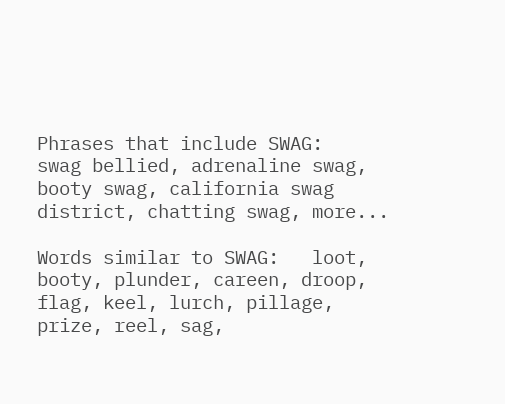Phrases that include SWAG:   swag bellied, adrenaline swag, booty swag, california swag district, chatting swag, more...

Words similar to SWAG:   loot, booty, plunder, careen, droop, flag, keel, lurch, pillage, prize, reel, sag,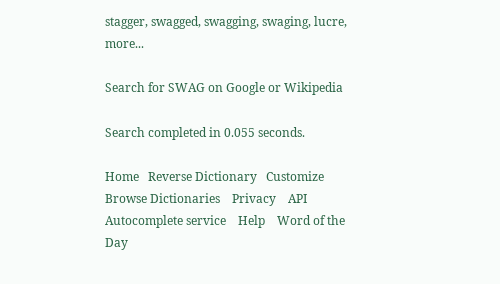stagger, swagged, swagging, swaging, lucre, more...

Search for SWAG on Google or Wikipedia

Search completed in 0.055 seconds.

Home   Reverse Dictionary   Customize   Browse Dictionaries    Privacy    API    Autocomplete service    Help    Word of the Day